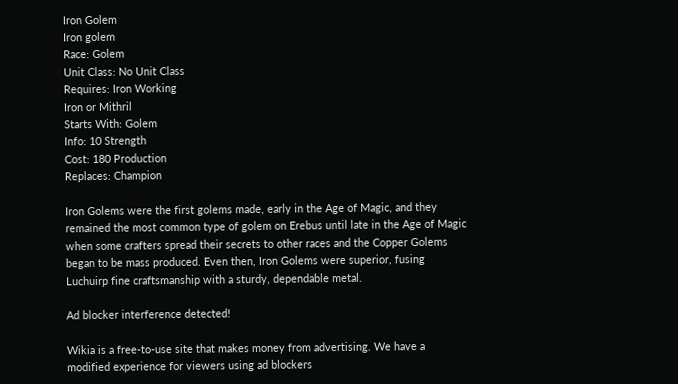Iron Golem
Iron golem
Race: Golem
Unit Class: No Unit Class
Requires: Iron Working
Iron or Mithril
Starts With: Golem
Info: 10 Strength
Cost: 180 Production
Replaces: Champion

Iron Golems were the first golems made, early in the Age of Magic, and they remained the most common type of golem on Erebus until late in the Age of Magic when some crafters spread their secrets to other races and the Copper Golems began to be mass produced. Even then, Iron Golems were superior, fusing Luchuirp fine craftsmanship with a sturdy, dependable metal.

Ad blocker interference detected!

Wikia is a free-to-use site that makes money from advertising. We have a modified experience for viewers using ad blockers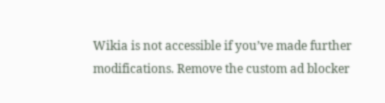Wikia is not accessible if you’ve made further modifications. Remove the custom ad blocker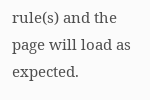rule(s) and the page will load as expected.